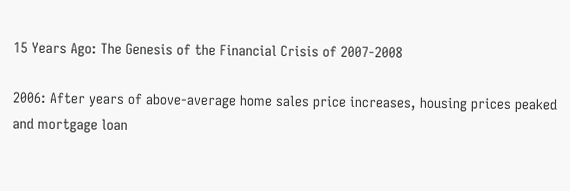15 Years Ago: The Genesis of the Financial Crisis of 2007-2008

2006: After years of above-average home sales price increases, housing prices peaked and mortgage loan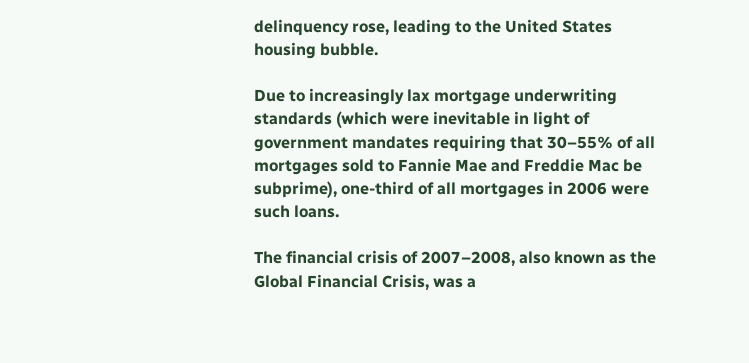delinquency rose, leading to the United States housing bubble.

Due to increasingly lax mortgage underwriting standards (which were inevitable in light of government mandates requiring that 30–55% of all mortgages sold to Fannie Mae and Freddie Mac be subprime), one-third of all mortgages in 2006 were such loans.

The financial crisis of 2007–2008, also known as the Global Financial Crisis, was a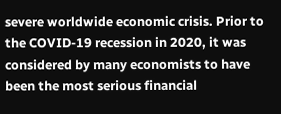severe worldwide economic crisis. Prior to the COVID-19 recession in 2020, it was considered by many economists to have been the most serious financial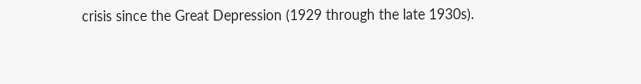crisis since the Great Depression (1929 through the late 1930s).